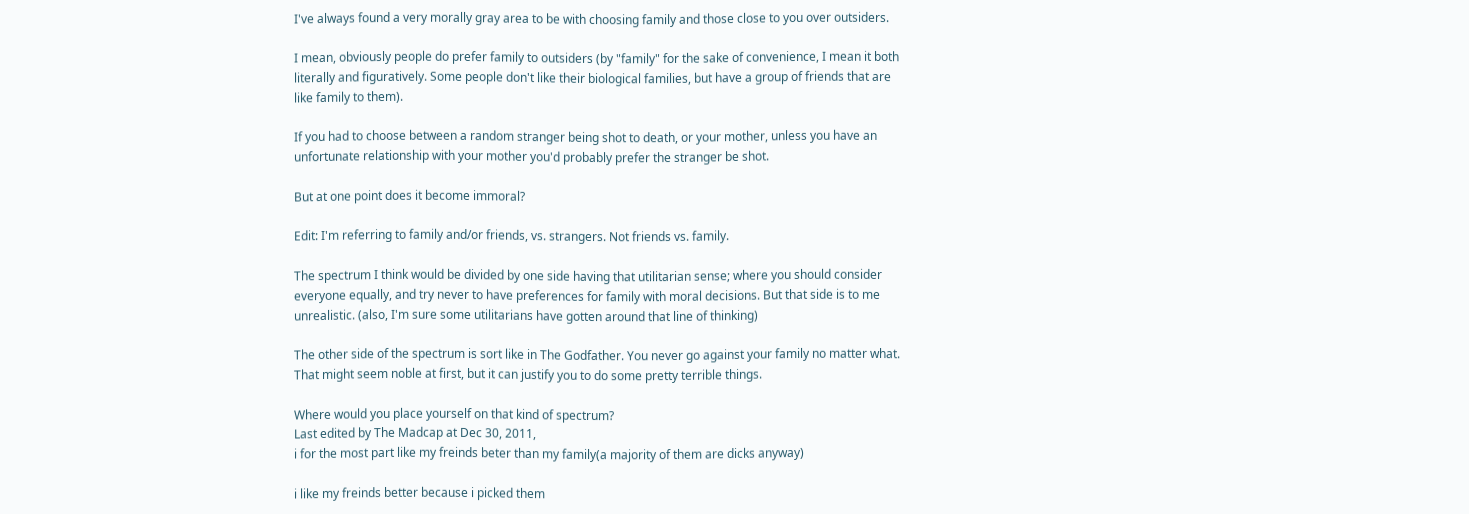I've always found a very morally gray area to be with choosing family and those close to you over outsiders.

I mean, obviously people do prefer family to outsiders (by "family" for the sake of convenience, I mean it both literally and figuratively. Some people don't like their biological families, but have a group of friends that are like family to them).

If you had to choose between a random stranger being shot to death, or your mother, unless you have an unfortunate relationship with your mother you'd probably prefer the stranger be shot.

But at one point does it become immoral?

Edit: I'm referring to family and/or friends, vs. strangers. Not friends vs. family.

The spectrum I think would be divided by one side having that utilitarian sense; where you should consider everyone equally, and try never to have preferences for family with moral decisions. But that side is to me unrealistic. (also, I'm sure some utilitarians have gotten around that line of thinking)

The other side of the spectrum is sort like in The Godfather. You never go against your family no matter what. That might seem noble at first, but it can justify you to do some pretty terrible things.

Where would you place yourself on that kind of spectrum?
Last edited by The Madcap at Dec 30, 2011,
i for the most part like my freinds beter than my family(a majority of them are dicks anyway)

i like my freinds better because i picked them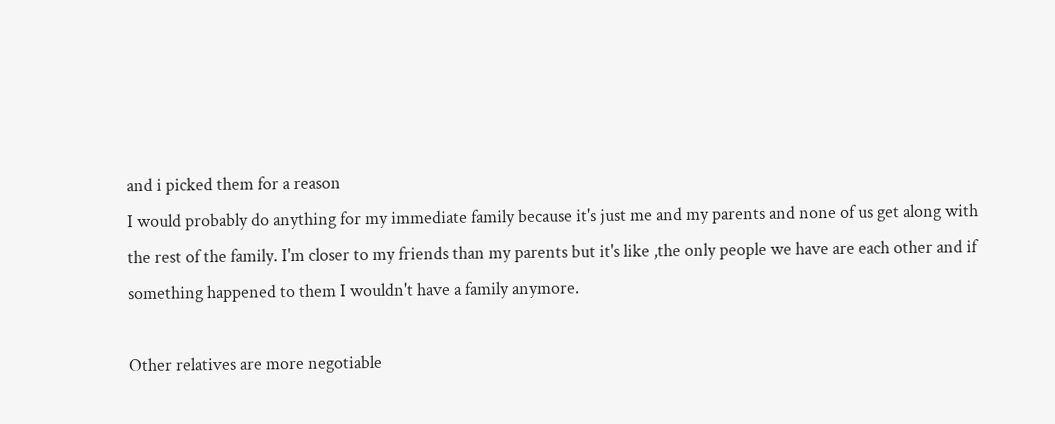and i picked them for a reason
I would probably do anything for my immediate family because it's just me and my parents and none of us get along with the rest of the family. I'm closer to my friends than my parents but it's like ,the only people we have are each other and if something happened to them I wouldn't have a family anymore.

Other relatives are more negotiable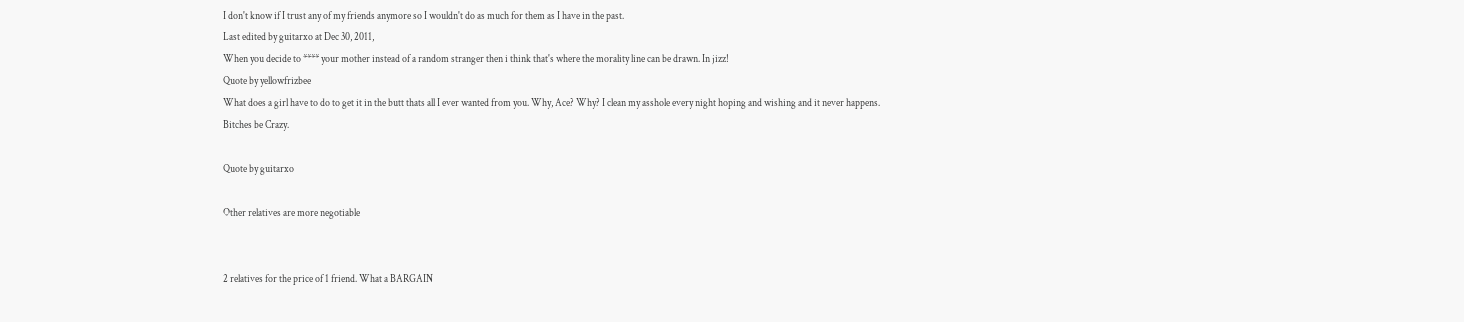I don't know if I trust any of my friends anymore so I wouldn't do as much for them as I have in the past.
Last edited by guitarxo at Dec 30, 2011,
When you decide to **** your mother instead of a random stranger then i think that's where the morality line can be drawn. In jizz!
Quote by yellowfrizbee
What does a girl have to do to get it in the butt thats all I ever wanted from you. Why, Ace? Why? I clean my asshole every night hoping and wishing and it never happens.
Bitches be Crazy.

Quote by guitarxo

Other relatives are more negotiable


2 relatives for the price of 1 friend. What a BARGAIN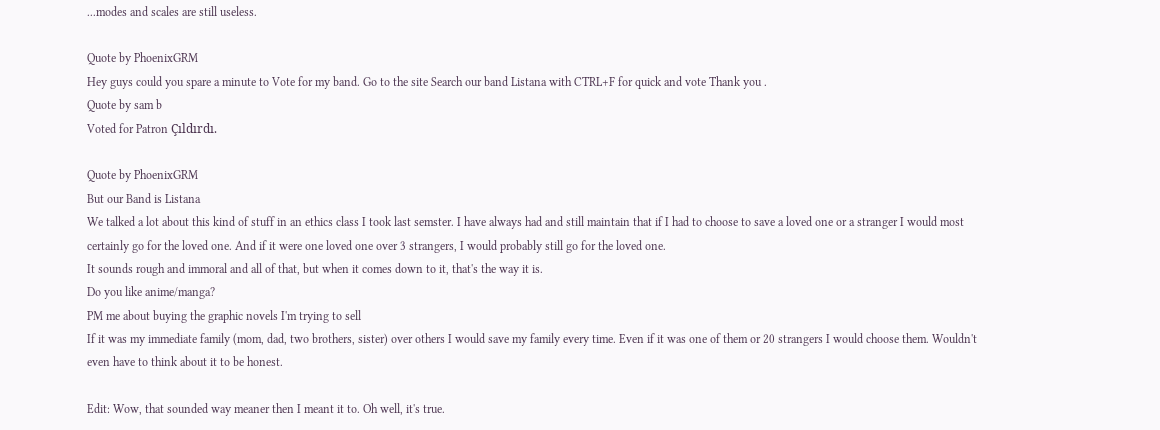...modes and scales are still useless.

Quote by PhoenixGRM
Hey guys could you spare a minute to Vote for my band. Go to the site Search our band Listana with CTRL+F for quick and vote Thank you .
Quote by sam b
Voted for Patron Çıldırdı.

Quote by PhoenixGRM
But our Band is Listana
We talked a lot about this kind of stuff in an ethics class I took last semster. I have always had and still maintain that if I had to choose to save a loved one or a stranger I would most certainly go for the loved one. And if it were one loved one over 3 strangers, I would probably still go for the loved one.
It sounds rough and immoral and all of that, but when it comes down to it, that's the way it is.
Do you like anime/manga?
PM me about buying the graphic novels I'm trying to sell
If it was my immediate family (mom, dad, two brothers, sister) over others I would save my family every time. Even if it was one of them or 20 strangers I would choose them. Wouldn't even have to think about it to be honest.

Edit: Wow, that sounded way meaner then I meant it to. Oh well, it's true.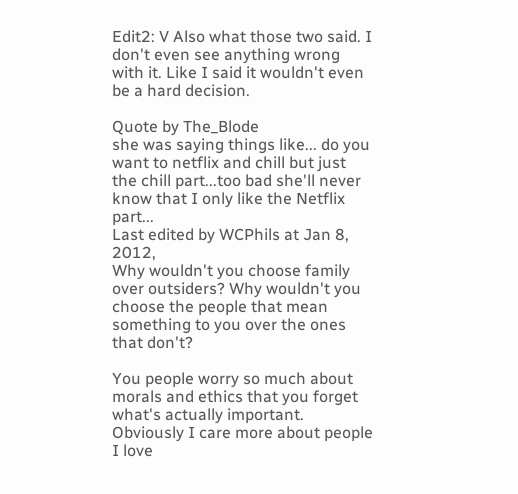Edit2: V Also what those two said. I don't even see anything wrong with it. Like I said it wouldn't even be a hard decision.

Quote by The_Blode
she was saying things like... do you want to netflix and chill but just the chill part...too bad she'll never know that I only like the Netflix part...
Last edited by WCPhils at Jan 8, 2012,
Why wouldn't you choose family over outsiders? Why wouldn't you choose the people that mean something to you over the ones that don't?

You people worry so much about morals and ethics that you forget what's actually important.
Obviously I care more about people I love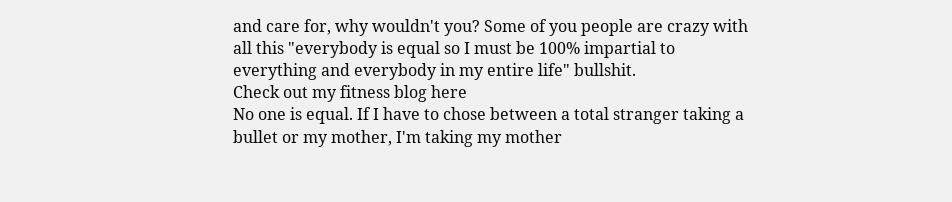and care for, why wouldn't you? Some of you people are crazy with all this "everybody is equal so I must be 100% impartial to everything and everybody in my entire life" bullshit.
Check out my fitness blog here
No one is equal. If I have to chose between a total stranger taking a bullet or my mother, I'm taking my mother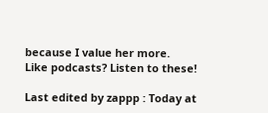because I value her more.
Like podcasts? Listen to these!

Last edited by zappp : Today at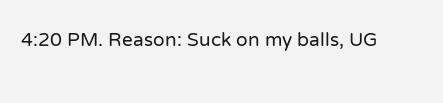4:20 PM. Reason: Suck on my balls, UG